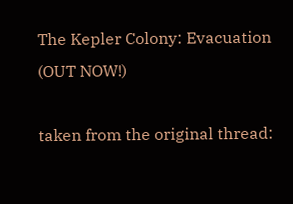The Kepler Colony: Evacuation (OUT NOW!)

taken from the original thread: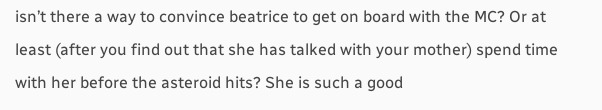isn’t there a way to convince beatrice to get on board with the MC? Or at least (after you find out that she has talked with your mother) spend time with her before the asteroid hits? She is such a good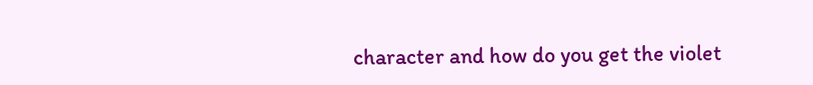character and how do you get the violet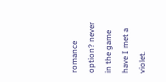romance option? never in the game have I met a violet.